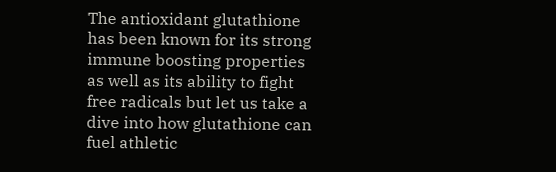The antioxidant glutathione has been known for its strong immune boosting properties as well as its ability to fight free radicals but let us take a dive into how glutathione can fuel athletic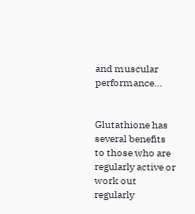and muscular performance…


Glutathione has several benefits to those who are regularly active or work out regularly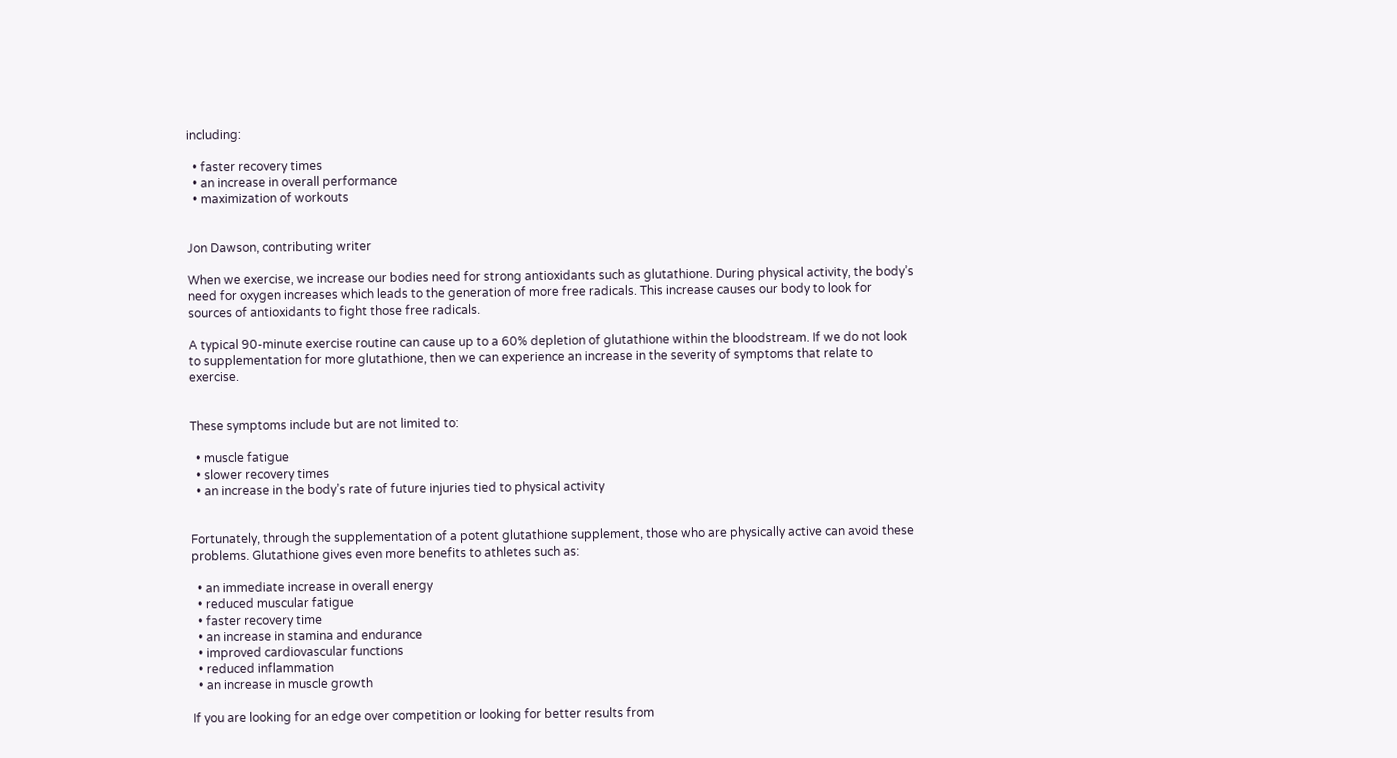including:

  • faster recovery times
  • an increase in overall performance
  • maximization of workouts


Jon Dawson, contributing writer

When we exercise, we increase our bodies need for strong antioxidants such as glutathione. During physical activity, the body’s need for oxygen increases which leads to the generation of more free radicals. This increase causes our body to look for sources of antioxidants to fight those free radicals.

A typical 90-minute exercise routine can cause up to a 60% depletion of glutathione within the bloodstream. If we do not look to supplementation for more glutathione, then we can experience an increase in the severity of symptoms that relate to exercise.


These symptoms include but are not limited to:

  • muscle fatigue
  • slower recovery times
  • an increase in the body’s rate of future injuries tied to physical activity


Fortunately, through the supplementation of a potent glutathione supplement, those who are physically active can avoid these problems. Glutathione gives even more benefits to athletes such as:

  • an immediate increase in overall energy
  • reduced muscular fatigue
  • faster recovery time
  • an increase in stamina and endurance
  • improved cardiovascular functions
  • reduced inflammation
  • an increase in muscle growth

If you are looking for an edge over competition or looking for better results from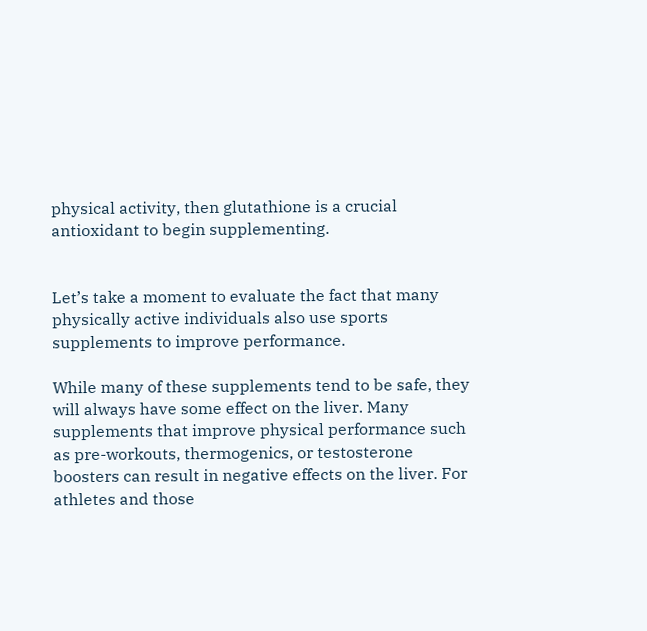physical activity, then glutathione is a crucial antioxidant to begin supplementing.


Let’s take a moment to evaluate the fact that many physically active individuals also use sports supplements to improve performance.

While many of these supplements tend to be safe, they will always have some effect on the liver. Many supplements that improve physical performance such as pre-workouts, thermogenics, or testosterone boosters can result in negative effects on the liver. For athletes and those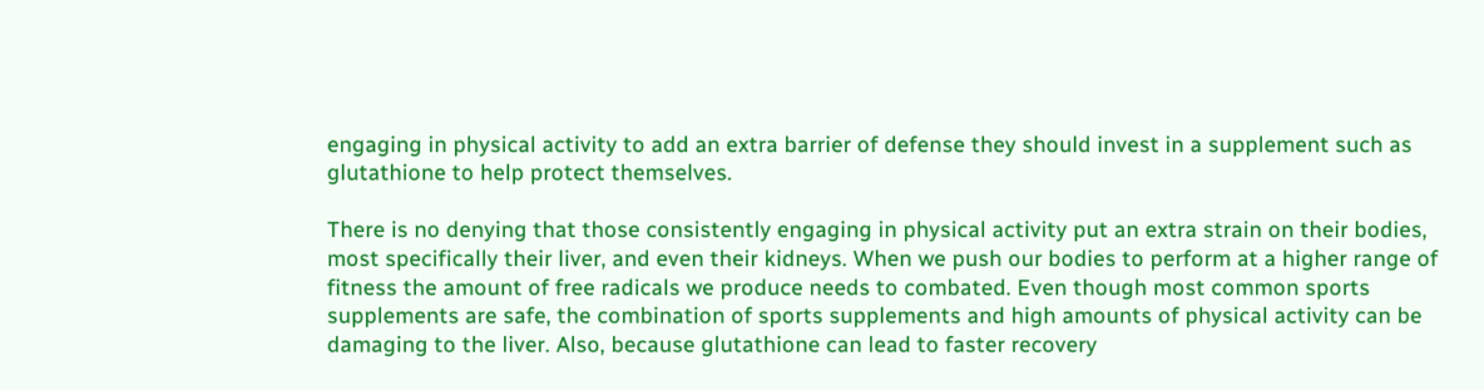engaging in physical activity to add an extra barrier of defense they should invest in a supplement such as glutathione to help protect themselves.

There is no denying that those consistently engaging in physical activity put an extra strain on their bodies, most specifically their liver, and even their kidneys. When we push our bodies to perform at a higher range of fitness the amount of free radicals we produce needs to combated. Even though most common sports supplements are safe, the combination of sports supplements and high amounts of physical activity can be damaging to the liver. Also, because glutathione can lead to faster recovery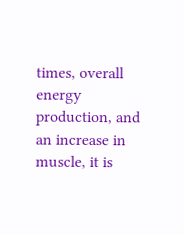times, overall energy production, and an increase in muscle, it is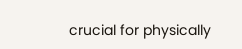crucial for physically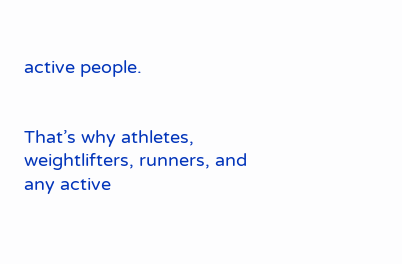active people.


That’s why athletes, weightlifters, runners, and any active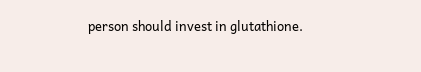person should invest in glutathione.